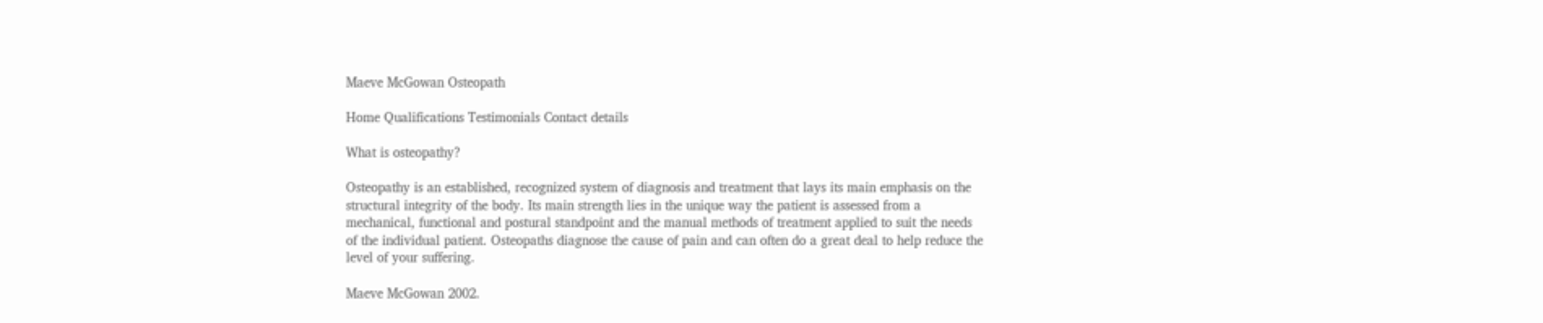Maeve McGowan Osteopath

Home Qualifications Testimonials Contact details

What is osteopathy?

Osteopathy is an established, recognized system of diagnosis and treatment that lays its main emphasis on the structural integrity of the body. Its main strength lies in the unique way the patient is assessed from a mechanical, functional and postural standpoint and the manual methods of treatment applied to suit the needs of the individual patient. Osteopaths diagnose the cause of pain and can often do a great deal to help reduce the level of your suffering.

Maeve McGowan 2002.